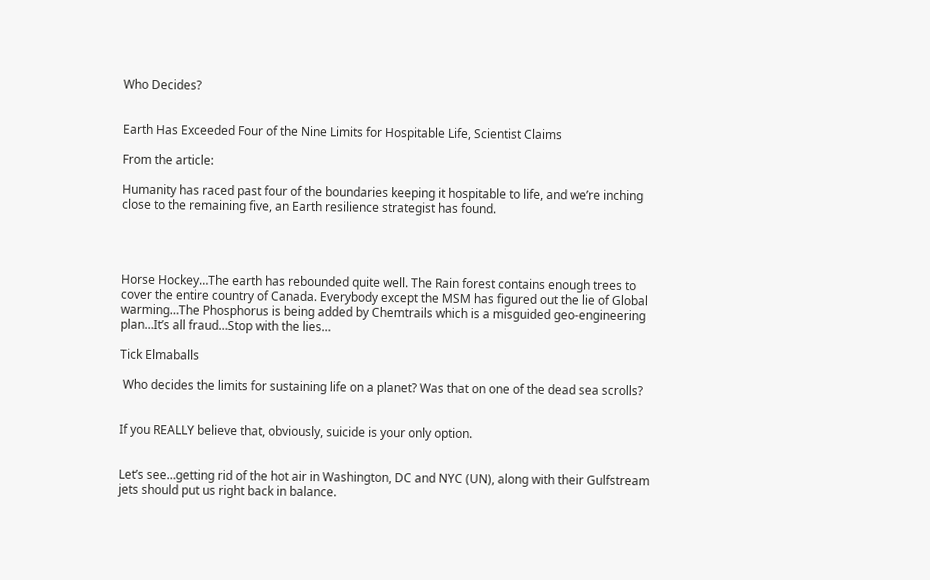Who Decides?


Earth Has Exceeded Four of the Nine Limits for Hospitable Life, Scientist Claims

From the article:

Humanity has raced past four of the boundaries keeping it hospitable to life, and we’re inching close to the remaining five, an Earth resilience strategist has found.




Horse Hockey…The earth has rebounded quite well. The Rain forest contains enough trees to cover the entire country of Canada. Everybody except the MSM has figured out the lie of Global warming…The Phosphorus is being added by Chemtrails which is a misguided geo-engineering plan…It’s all fraud…Stop with the lies…

Tick Elmaballs

 Who decides the limits for sustaining life on a planet? Was that on one of the dead sea scrolls?


If you REALLY believe that, obviously, suicide is your only option.


Let’s see…getting rid of the hot air in Washington, DC and NYC (UN), along with their Gulfstream jets should put us right back in balance.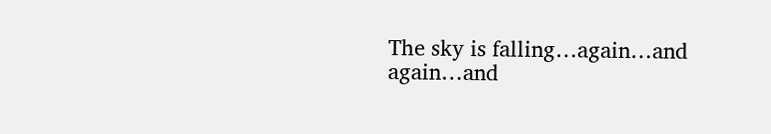The sky is falling…again…and again…and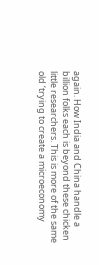again. How India and China handle a billion folks each is beyond these chicken little researchers. This is more of the same old ‘trying to create a microeconomy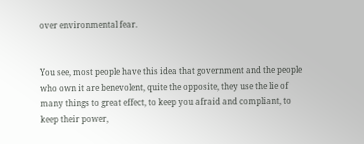over environmental fear.


You see, most people have this idea that government and the people who own it are benevolent, quite the opposite, they use the lie of many things to great effect, to keep you afraid and compliant, to keep their power,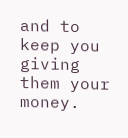and to keep you giving them your money.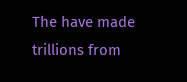The have made trillions from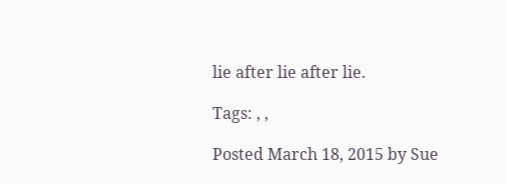lie after lie after lie.

Tags: , ,

Posted March 18, 2015 by Sue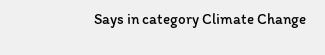Says in category Climate Change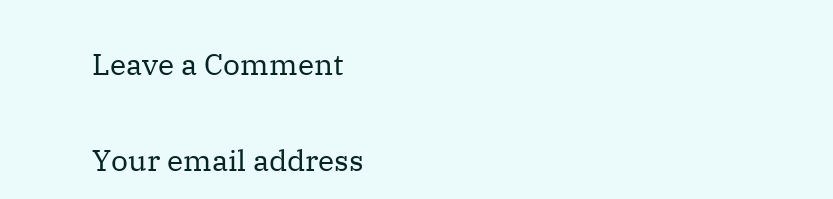Leave a Comment

Your email address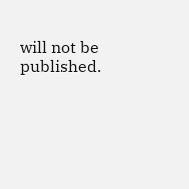will not be published.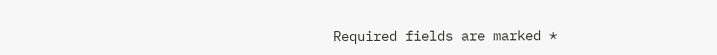Required fields are marked *